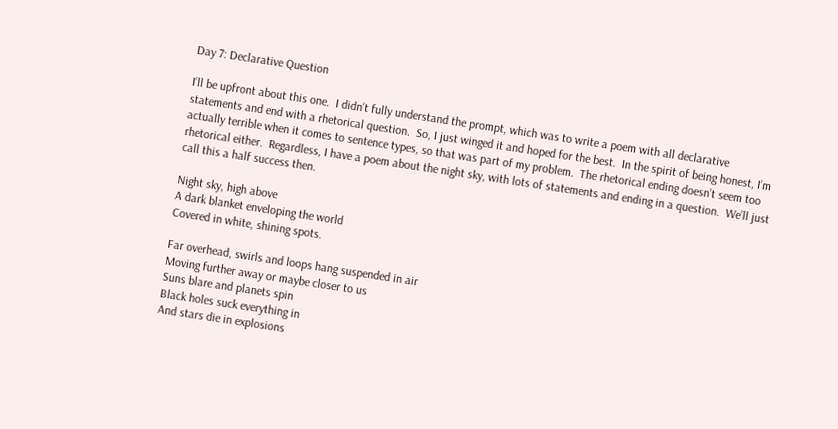Day 7: Declarative Question

I’ll be upfront about this one.  I didn’t fully understand the prompt, which was to write a poem with all declarative statements and end with a rhetorical question.  So, I just winged it and hoped for the best.  In the spirit of being honest, I’m actually terrible when it comes to sentence types, so that was part of my problem.  The rhetorical ending doesn’t seem too rhetorical either.  Regardless, I have a poem about the night sky, with lots of statements and ending in a question.  We’ll just call this a half success then.

Night sky, high above
A dark blanket enveloping the world
Covered in white, shining spots.

Far overhead, swirls and loops hang suspended in air
Moving further away or maybe closer to us
Suns blare and planets spin
Black holes suck everything in
And stars die in explosions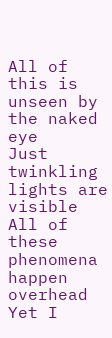All of this is unseen by the naked eye
Just twinkling lights are visible
All of these phenomena happen overhead
Yet I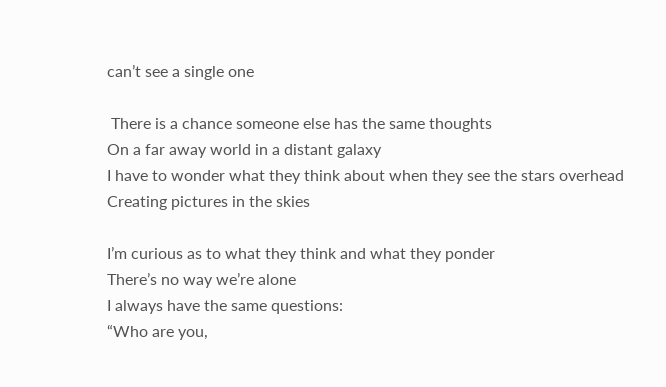can’t see a single one

 There is a chance someone else has the same thoughts
On a far away world in a distant galaxy
I have to wonder what they think about when they see the stars overhead
Creating pictures in the skies

I’m curious as to what they think and what they ponder
There’s no way we’re alone
I always have the same questions:
“Who are you,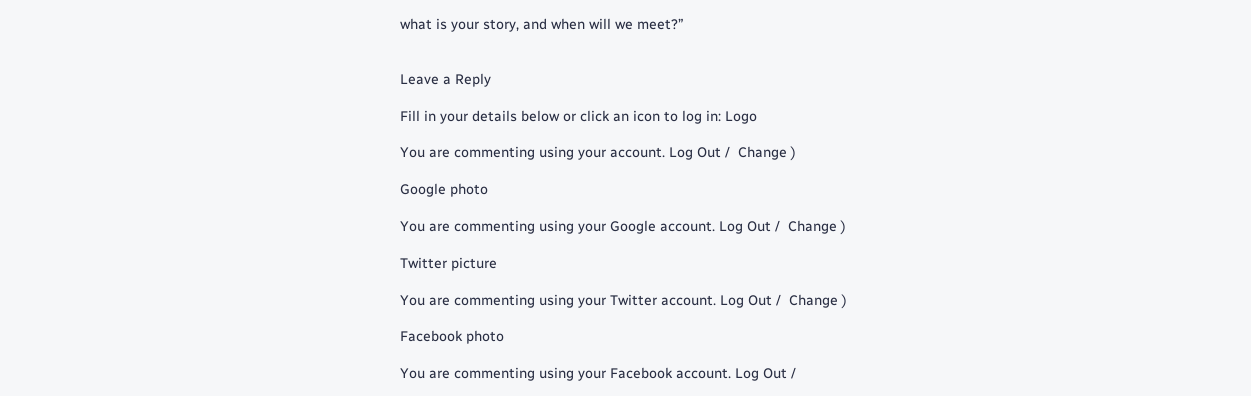what is your story, and when will we meet?”


Leave a Reply

Fill in your details below or click an icon to log in: Logo

You are commenting using your account. Log Out /  Change )

Google photo

You are commenting using your Google account. Log Out /  Change )

Twitter picture

You are commenting using your Twitter account. Log Out /  Change )

Facebook photo

You are commenting using your Facebook account. Log Out /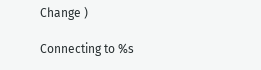Change )

Connecting to %s